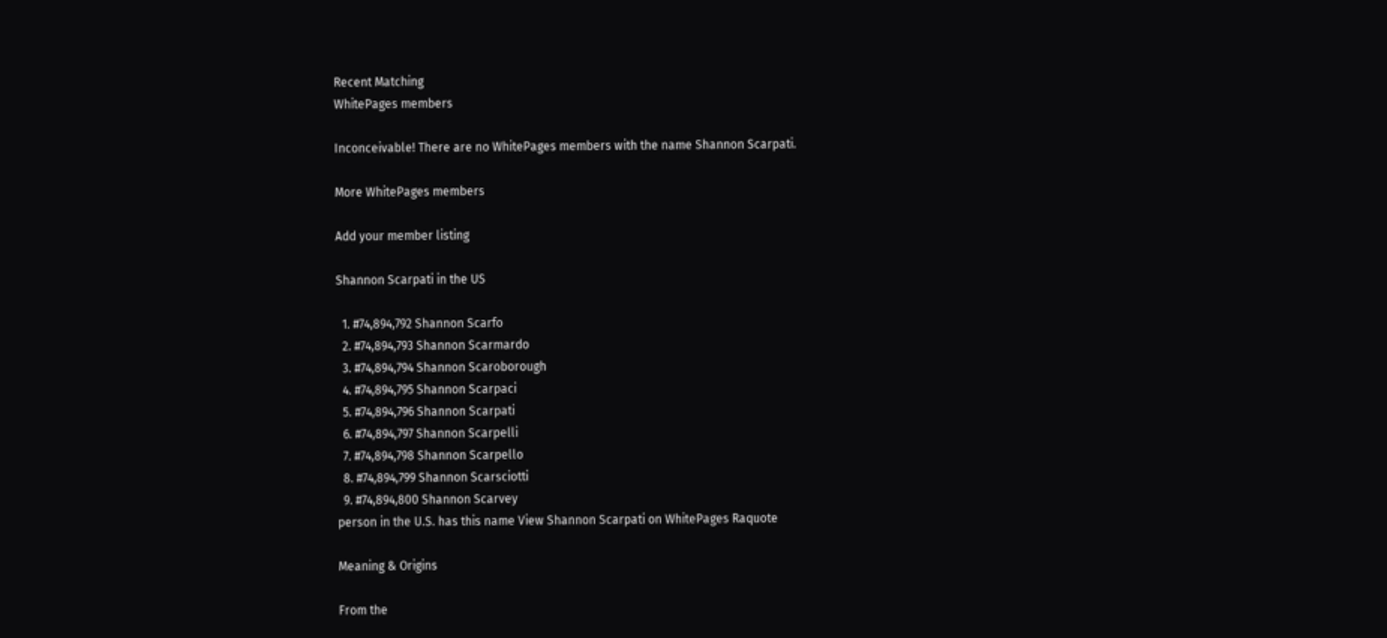Recent Matching
WhitePages members

Inconceivable! There are no WhitePages members with the name Shannon Scarpati.

More WhitePages members

Add your member listing

Shannon Scarpati in the US

  1. #74,894,792 Shannon Scarfo
  2. #74,894,793 Shannon Scarmardo
  3. #74,894,794 Shannon Scaroborough
  4. #74,894,795 Shannon Scarpaci
  5. #74,894,796 Shannon Scarpati
  6. #74,894,797 Shannon Scarpelli
  7. #74,894,798 Shannon Scarpello
  8. #74,894,799 Shannon Scarsciotti
  9. #74,894,800 Shannon Scarvey
person in the U.S. has this name View Shannon Scarpati on WhitePages Raquote

Meaning & Origins

From the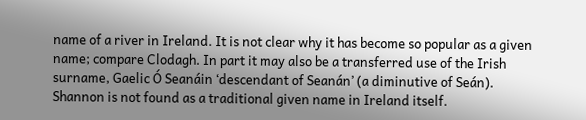name of a river in Ireland. It is not clear why it has become so popular as a given name; compare Clodagh. In part it may also be a transferred use of the Irish surname, Gaelic Ó Seanáin ‘descendant of Seanán’ (a diminutive of Seán). Shannon is not found as a traditional given name in Ireland itself.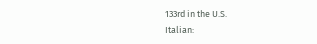133rd in the U.S.
Italian: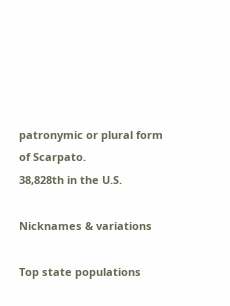patronymic or plural form of Scarpato.
38,828th in the U.S.

Nicknames & variations

Top state populations